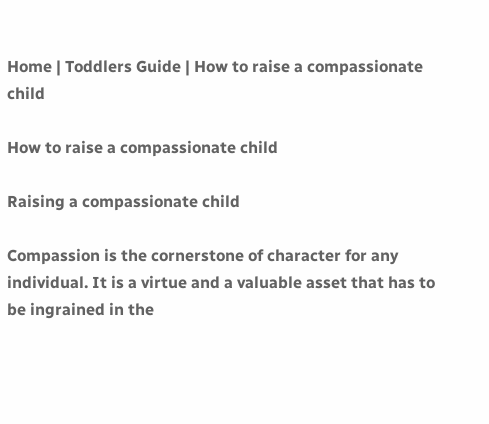Home | Toddlers Guide | How to raise a compassionate child

How to raise a compassionate child

Raising a compassionate child

Compassion is the cornerstone of character for any individual. It is a virtue and a valuable asset that has to be ingrained in the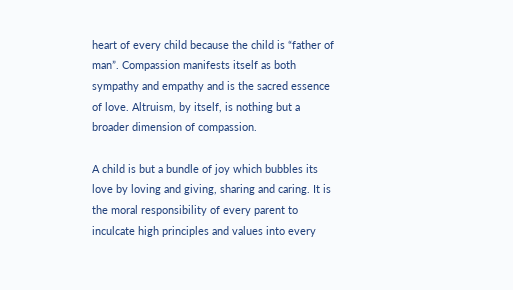heart of every child because the child is “father of man”. Compassion manifests itself as both sympathy and empathy and is the sacred essence of love. Altruism, by itself, is nothing but a broader dimension of compassion.

A child is but a bundle of joy which bubbles its love by loving and giving, sharing and caring. It is the moral responsibility of every parent to inculcate high principles and values into every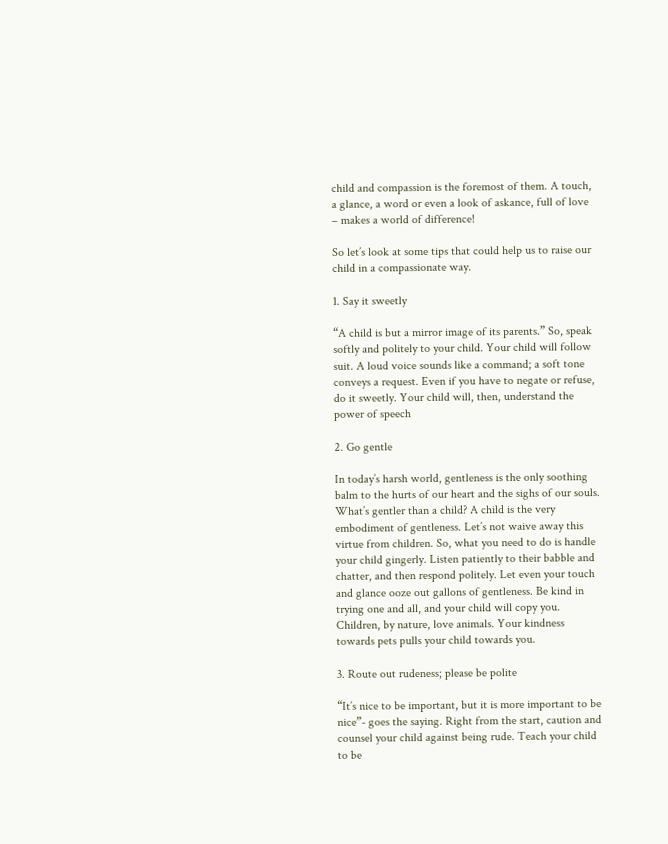child and compassion is the foremost of them. A touch, a glance, a word or even a look of askance, full of love – makes a world of difference!

So let’s look at some tips that could help us to raise our child in a compassionate way.

1. Say it sweetly

“A child is but a mirror image of its parents.” So, speak softly and politely to your child. Your child will follow suit. A loud voice sounds like a command; a soft tone conveys a request. Even if you have to negate or refuse, do it sweetly. Your child will, then, understand the power of speech

2. Go gentle

In today’s harsh world, gentleness is the only soothing balm to the hurts of our heart and the sighs of our souls. What’s gentler than a child? A child is the very embodiment of gentleness. Let’s not waive away this virtue from children. So, what you need to do is handle your child gingerly. Listen patiently to their babble and chatter, and then respond politely. Let even your touch and glance ooze out gallons of gentleness. Be kind in trying one and all, and your child will copy you. Children, by nature, love animals. Your kindness towards pets pulls your child towards you.

3. Route out rudeness; please be polite

“It’s nice to be important, but it is more important to be nice”- goes the saying. Right from the start, caution and counsel your child against being rude. Teach your child to be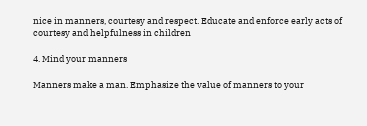nice in manners, courtesy and respect. Educate and enforce early acts of courtesy and helpfulness in children

4. Mind your manners

Manners make a man. Emphasize the value of manners to your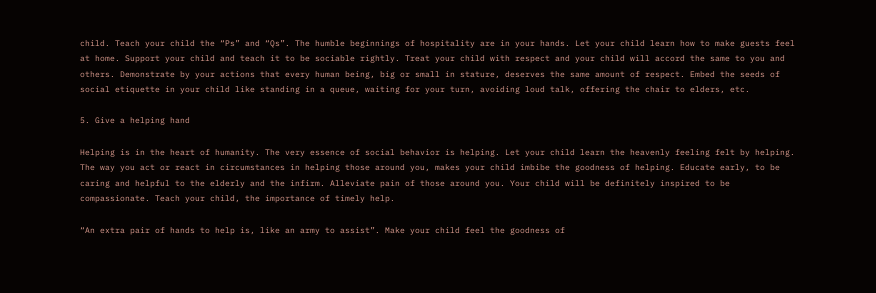child. Teach your child the “Ps” and “Qs”. The humble beginnings of hospitality are in your hands. Let your child learn how to make guests feel at home. Support your child and teach it to be sociable rightly. Treat your child with respect and your child will accord the same to you and others. Demonstrate by your actions that every human being, big or small in stature, deserves the same amount of respect. Embed the seeds of social etiquette in your child like standing in a queue, waiting for your turn, avoiding loud talk, offering the chair to elders, etc.

5. Give a helping hand

Helping is in the heart of humanity. The very essence of social behavior is helping. Let your child learn the heavenly feeling felt by helping. The way you act or react in circumstances in helping those around you, makes your child imbibe the goodness of helping. Educate early, to be caring and helpful to the elderly and the infirm. Alleviate pain of those around you. Your child will be definitely inspired to be compassionate. Teach your child, the importance of timely help.

“An extra pair of hands to help is, like an army to assist”. Make your child feel the goodness of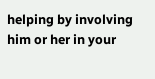helping by involving him or her in your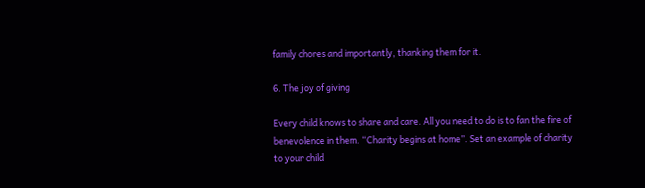family chores and importantly, thanking them for it.

6. The joy of giving

Every child knows to share and care. All you need to do is to fan the fire of benevolence in them. “Charity begins at home”. Set an example of charity to your child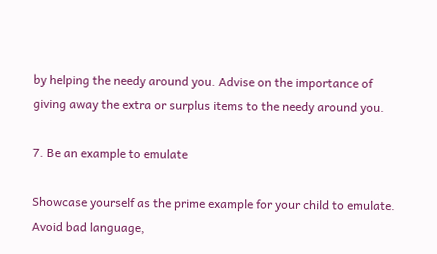by helping the needy around you. Advise on the importance of giving away the extra or surplus items to the needy around you.

7. Be an example to emulate

Showcase yourself as the prime example for your child to emulate. Avoid bad language,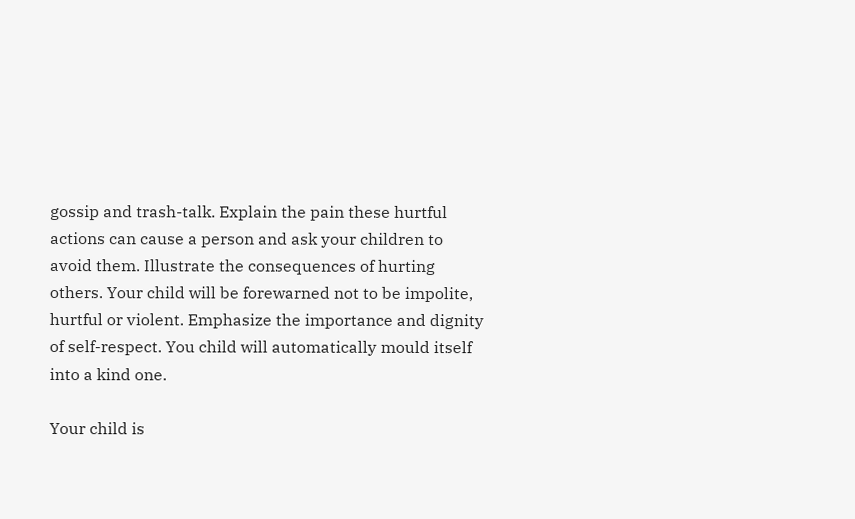gossip and trash-talk. Explain the pain these hurtful actions can cause a person and ask your children to avoid them. Illustrate the consequences of hurting others. Your child will be forewarned not to be impolite, hurtful or violent. Emphasize the importance and dignity of self-respect. You child will automatically mould itself into a kind one.

Your child is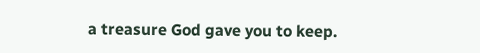a treasure God gave you to keep.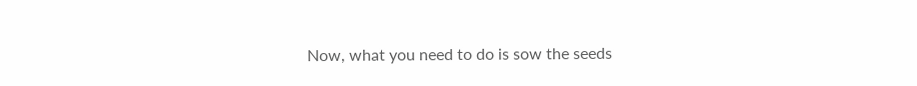Now, what you need to do is sow the seeds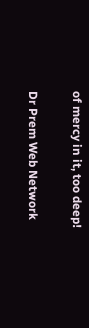of mercy in it, too deep!

Dr Prem Web Network